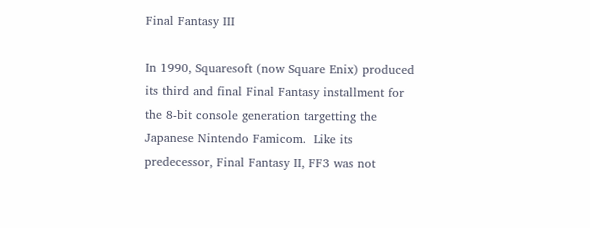Final Fantasy III

In 1990, Squaresoft (now Square Enix) produced its third and final Final Fantasy installment for the 8-bit console generation targetting the Japanese Nintendo Famicom.  Like its predecessor, Final Fantasy II, FF3 was not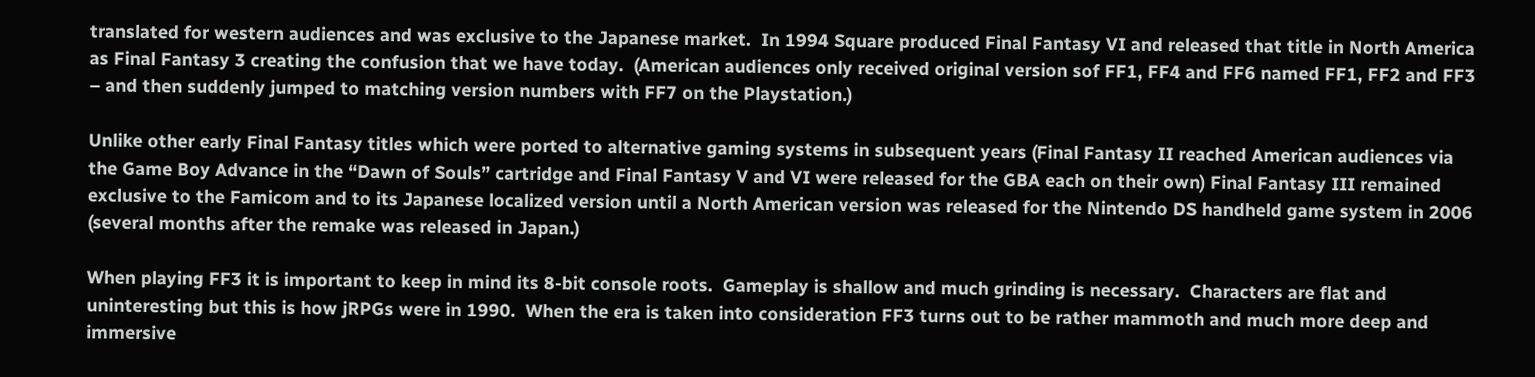translated for western audiences and was exclusive to the Japanese market.  In 1994 Square produced Final Fantasy VI and released that title in North America as Final Fantasy 3 creating the confusion that we have today.  (American audiences only received original version sof FF1, FF4 and FF6 named FF1, FF2 and FF3 – and then suddenly jumped to matching version numbers with FF7 on the Playstation.)

Unlike other early Final Fantasy titles which were ported to alternative gaming systems in subsequent years (Final Fantasy II reached American audiences via the Game Boy Advance in the “Dawn of Souls” cartridge and Final Fantasy V and VI were released for the GBA each on their own) Final Fantasy III remained exclusive to the Famicom and to its Japanese localized version until a North American version was released for the Nintendo DS handheld game system in 2006 (several months after the remake was released in Japan.)

When playing FF3 it is important to keep in mind its 8-bit console roots.  Gameplay is shallow and much grinding is necessary.  Characters are flat and uninteresting but this is how jRPGs were in 1990.  When the era is taken into consideration FF3 turns out to be rather mammoth and much more deep and immersive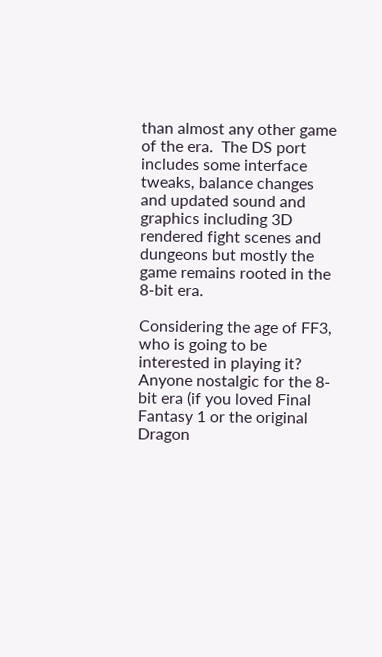than almost any other game of the era.  The DS port includes some interface tweaks, balance changes and updated sound and graphics including 3D rendered fight scenes and dungeons but mostly the game remains rooted in the 8-bit era.

Considering the age of FF3, who is going to be interested in playing it?  Anyone nostalgic for the 8-bit era (if you loved Final Fantasy 1 or the original Dragon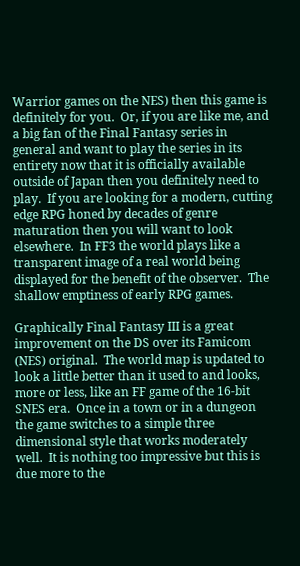Warrior games on the NES) then this game is definitely for you.  Or, if you are like me, and a big fan of the Final Fantasy series in general and want to play the series in its entirety now that it is officially available outside of Japan then you definitely need to play.  If you are looking for a modern, cutting edge RPG honed by decades of genre maturation then you will want to look elsewhere.  In FF3 the world plays like a transparent image of a real world being displayed for the benefit of the observer.  The shallow emptiness of early RPG games.

Graphically Final Fantasy III is a great improvement on the DS over its Famicom (NES) original.  The world map is updated to look a little better than it used to and looks, more or less, like an FF game of the 16-bit SNES era.  Once in a town or in a dungeon the game switches to a simple three dimensional style that works moderately well.  It is nothing too impressive but this is due more to the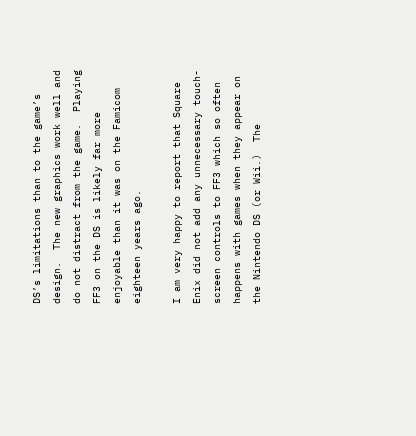DS’s limitations than to the game’s design.  The new graphics work well and do not distract from the game.  Playing FF3 on the DS is likely far more enjoyable than it was on the Famicom eighteen years ago.

I am very happy to report that Square Enix did not add any unnecessary touch-screen controls to FF3 which so often happens with games when they appear on the Nintendo DS (or Wii.)  The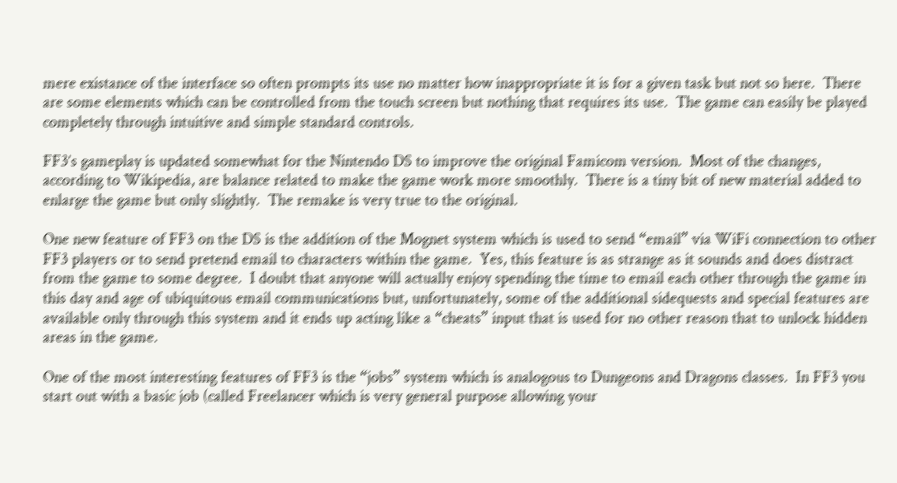mere existance of the interface so often prompts its use no matter how inappropriate it is for a given task but not so here.  There are some elements which can be controlled from the touch screen but nothing that requires its use.  The game can easily be played completely through intuitive and simple standard controls.

FF3’s gameplay is updated somewhat for the Nintendo DS to improve the original Famicom version.  Most of the changes, according to Wikipedia, are balance related to make the game work more smoothly.  There is a tiny bit of new material added to enlarge the game but only slightly.  The remake is very true to the original.

One new feature of FF3 on the DS is the addition of the Mognet system which is used to send “email” via WiFi connection to other FF3 players or to send pretend email to characters within the game.  Yes, this feature is as strange as it sounds and does distract from the game to some degree.  I doubt that anyone will actually enjoy spending the time to email each other through the game in this day and age of ubiquitous email communications but, unfortunately, some of the additional sidequests and special features are available only through this system and it ends up acting like a “cheats” input that is used for no other reason that to unlock hidden areas in the game.

One of the most interesting features of FF3 is the “jobs” system which is analogous to Dungeons and Dragons classes.  In FF3 you start out with a basic job (called Freelancer which is very general purpose allowing your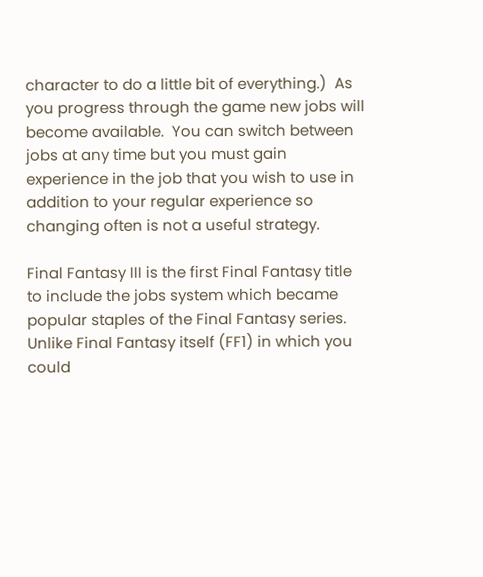character to do a little bit of everything.)  As you progress through the game new jobs will become available.  You can switch between jobs at any time but you must gain experience in the job that you wish to use in addition to your regular experience so changing often is not a useful strategy.

Final Fantasy III is the first Final Fantasy title to include the jobs system which became popular staples of the Final Fantasy series.  Unlike Final Fantasy itself (FF1) in which you could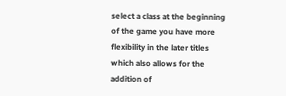select a class at the beginning of the game you have more flexibility in the later titles which also allows for the addition of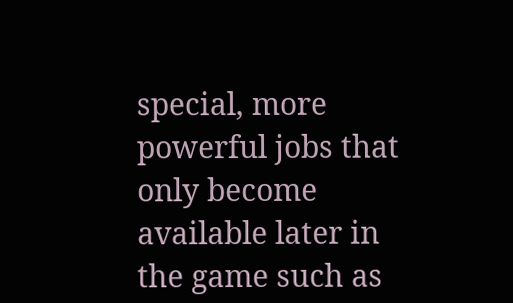special, more powerful jobs that only become available later in the game such as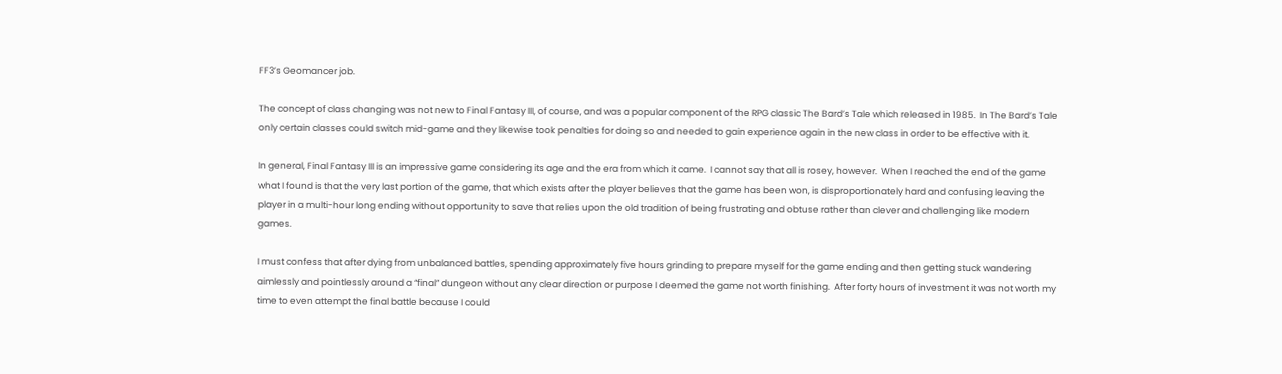FF3’s Geomancer job.

The concept of class changing was not new to Final Fantasy III, of course, and was a popular component of the RPG classic The Bard’s Tale which released in 1985.  In The Bard’s Tale only certain classes could switch mid-game and they likewise took penalties for doing so and needed to gain experience again in the new class in order to be effective with it.

In general, Final Fantasy III is an impressive game considering its age and the era from which it came.  I cannot say that all is rosey, however.  When I reached the end of the game what I found is that the very last portion of the game, that which exists after the player believes that the game has been won, is disproportionately hard and confusing leaving the player in a multi-hour long ending without opportunity to save that relies upon the old tradition of being frustrating and obtuse rather than clever and challenging like modern games.

I must confess that after dying from unbalanced battles, spending approximately five hours grinding to prepare myself for the game ending and then getting stuck wandering aimlessly and pointlessly around a “final” dungeon without any clear direction or purpose I deemed the game not worth finishing.  After forty hours of investment it was not worth my time to even attempt the final battle because I could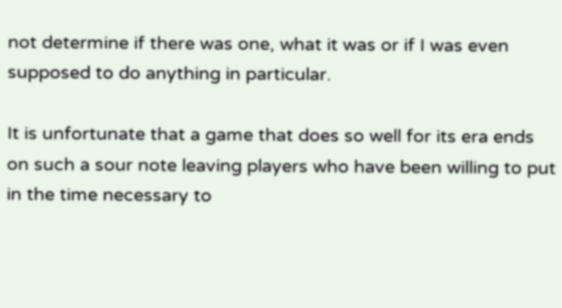not determine if there was one, what it was or if I was even supposed to do anything in particular.

It is unfortunate that a game that does so well for its era ends on such a sour note leaving players who have been willing to put in the time necessary to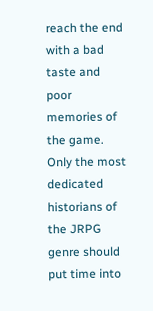reach the end with a bad taste and poor memories of the game.  Only the most dedicated historians of the JRPG genre should put time into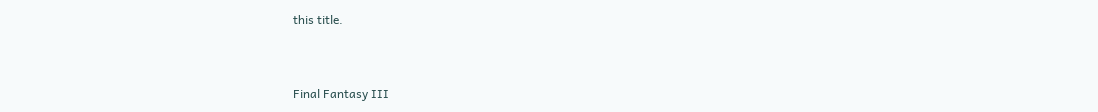this title.


Final Fantasy III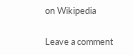on Wikipedia

Leave a comment